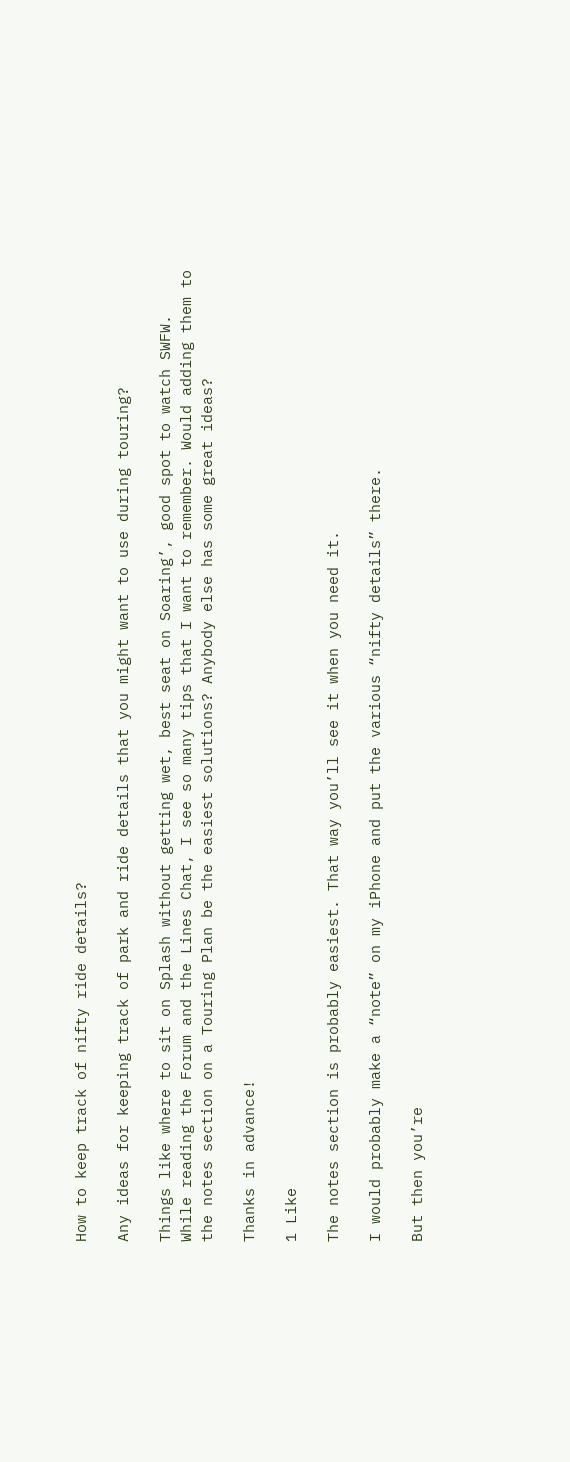How to keep track of nifty ride details?

Any ideas for keeping track of park and ride details that you might want to use during touring?

Things like where to sit on Splash without getting wet, best seat on Soaring’, good spot to watch SWFW.
While reading the Forum and the Lines Chat, I see so many tips that I want to remember. Would adding them to the notes section on a Touring Plan be the easiest solutions? Anybody else has some great ideas?

Thanks in advance!

1 Like

The notes section is probably easiest. That way you’ll see it when you need it.

I would probably make a “note” on my iPhone and put the various “nifty details” there.

But then you’re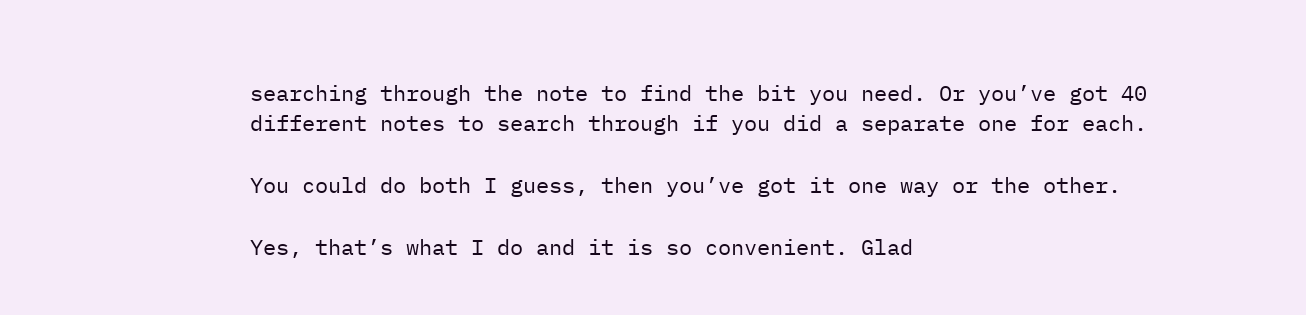searching through the note to find the bit you need. Or you’ve got 40 different notes to search through if you did a separate one for each.

You could do both I guess, then you’ve got it one way or the other.

Yes, that’s what I do and it is so convenient. Glad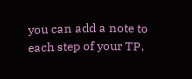you can add a note to each step of your TP.